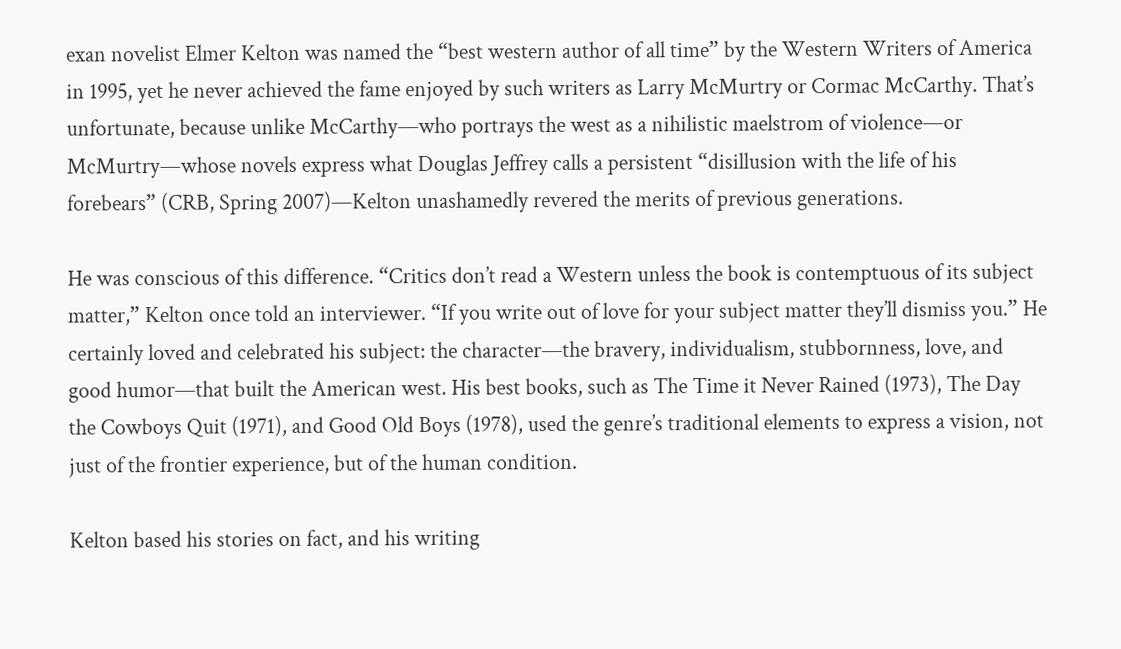exan novelist Elmer Kelton was named the “best western author of all time” by the Western Writers of America in 1995, yet he never achieved the fame enjoyed by such writers as Larry McMurtry or Cormac McCarthy. That’s unfortunate, because unlike McCarthy—who portrays the west as a nihilistic maelstrom of violence—or McMurtry—whose novels express what Douglas Jeffrey calls a persistent “disillusion with the life of his forebears” (CRB, Spring 2007)—Kelton unashamedly revered the merits of previous generations.

He was conscious of this difference. “Critics don’t read a Western unless the book is contemptuous of its subject matter,” Kelton once told an interviewer. “If you write out of love for your subject matter they’ll dismiss you.” He certainly loved and celebrated his subject: the character—the bravery, individualism, stubbornness, love, and good humor—that built the American west. His best books, such as The Time it Never Rained (1973), The Day the Cowboys Quit (1971), and Good Old Boys (1978), used the genre’s traditional elements to express a vision, not just of the frontier experience, but of the human condition.

Kelton based his stories on fact, and his writing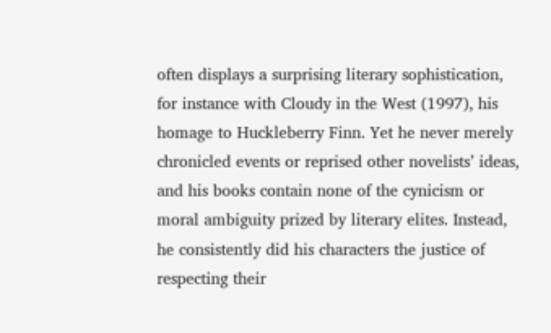often displays a surprising literary sophistication, for instance with Cloudy in the West (1997), his homage to Huckleberry Finn. Yet he never merely chronicled events or reprised other novelists’ ideas, and his books contain none of the cynicism or moral ambiguity prized by literary elites. Instead, he consistently did his characters the justice of respecting their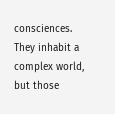consciences. They inhabit a complex world, but those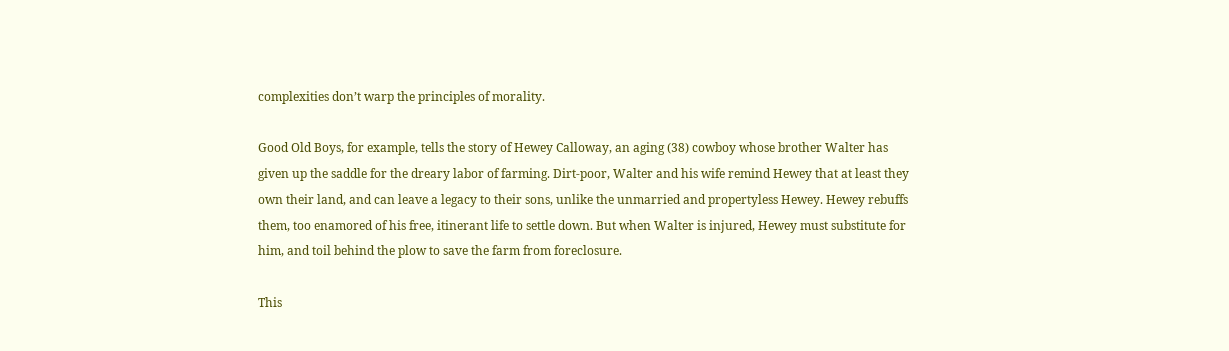complexities don’t warp the principles of morality.

Good Old Boys, for example, tells the story of Hewey Calloway, an aging (38) cowboy whose brother Walter has given up the saddle for the dreary labor of farming. Dirt-poor, Walter and his wife remind Hewey that at least they own their land, and can leave a legacy to their sons, unlike the unmarried and propertyless Hewey. Hewey rebuffs them, too enamored of his free, itinerant life to settle down. But when Walter is injured, Hewey must substitute for him, and toil behind the plow to save the farm from foreclosure.

This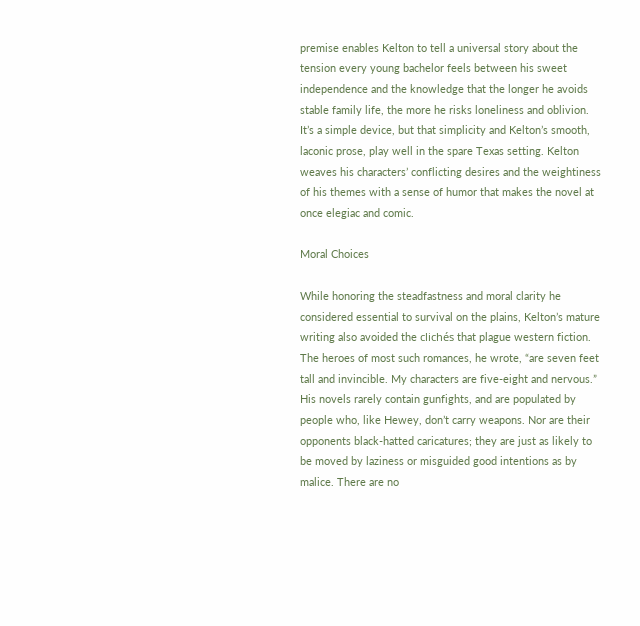premise enables Kelton to tell a universal story about the tension every young bachelor feels between his sweet independence and the knowledge that the longer he avoids stable family life, the more he risks loneliness and oblivion. It’s a simple device, but that simplicity and Kelton’s smooth, laconic prose, play well in the spare Texas setting. Kelton weaves his characters’ conflicting desires and the weightiness of his themes with a sense of humor that makes the novel at once elegiac and comic.

Moral Choices

While honoring the steadfastness and moral clarity he considered essential to survival on the plains, Kelton’s mature writing also avoided the clichés that plague western fiction. The heroes of most such romances, he wrote, “are seven feet tall and invincible. My characters are five-eight and nervous.” His novels rarely contain gunfights, and are populated by people who, like Hewey, don’t carry weapons. Nor are their opponents black-hatted caricatures; they are just as likely to be moved by laziness or misguided good intentions as by malice. There are no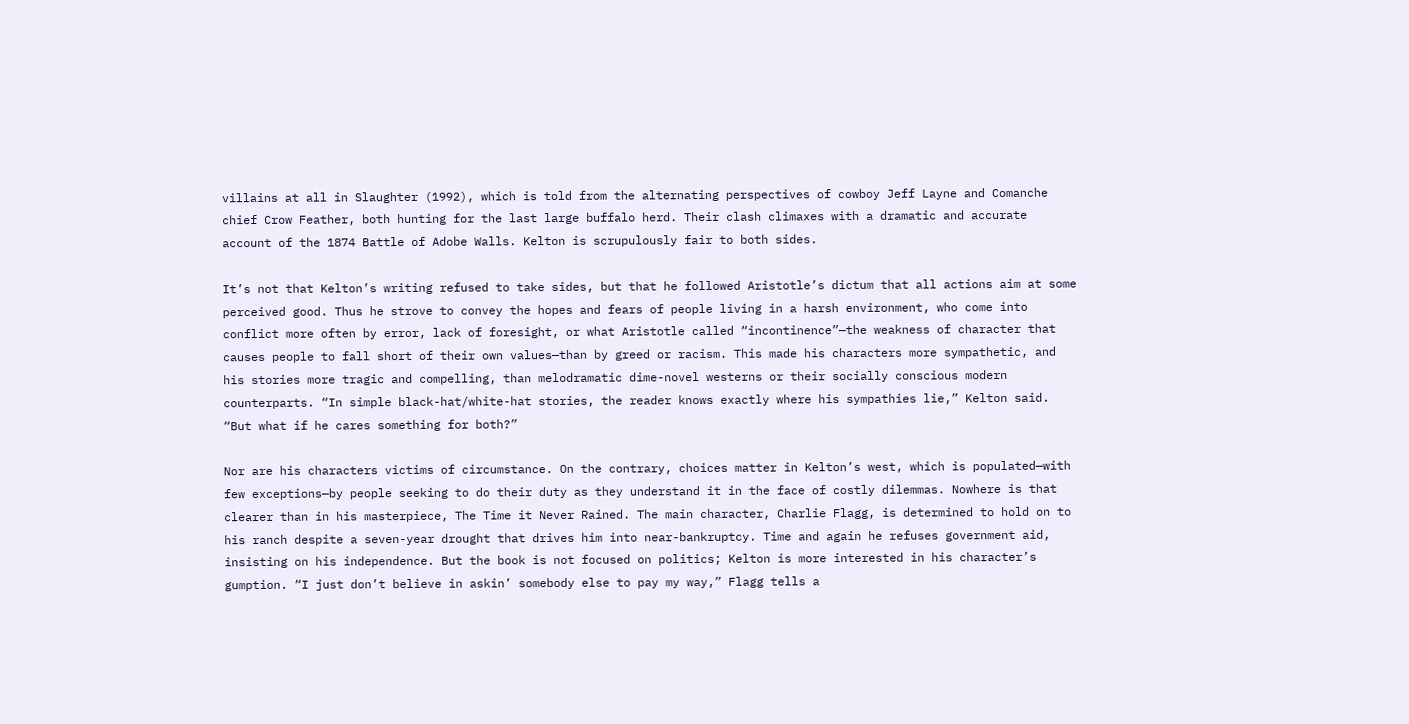villains at all in Slaughter (1992), which is told from the alternating perspectives of cowboy Jeff Layne and Comanche chief Crow Feather, both hunting for the last large buffalo herd. Their clash climaxes with a dramatic and accurate account of the 1874 Battle of Adobe Walls. Kelton is scrupulously fair to both sides.

It’s not that Kelton’s writing refused to take sides, but that he followed Aristotle’s dictum that all actions aim at some perceived good. Thus he strove to convey the hopes and fears of people living in a harsh environment, who come into conflict more often by error, lack of foresight, or what Aristotle called “incontinence”—the weakness of character that causes people to fall short of their own values—than by greed or racism. This made his characters more sympathetic, and his stories more tragic and compelling, than melodramatic dime-novel westerns or their socially conscious modern counterparts. “In simple black-hat/white-hat stories, the reader knows exactly where his sympathies lie,” Kelton said. “But what if he cares something for both?”

Nor are his characters victims of circumstance. On the contrary, choices matter in Kelton’s west, which is populated—with few exceptions—by people seeking to do their duty as they understand it in the face of costly dilemmas. Nowhere is that clearer than in his masterpiece, The Time it Never Rained. The main character, Charlie Flagg, is determined to hold on to his ranch despite a seven-year drought that drives him into near-bankruptcy. Time and again he refuses government aid, insisting on his independence. But the book is not focused on politics; Kelton is more interested in his character’s gumption. “I just don’t believe in askin’ somebody else to pay my way,” Flagg tells a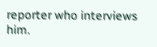reporter who interviews him.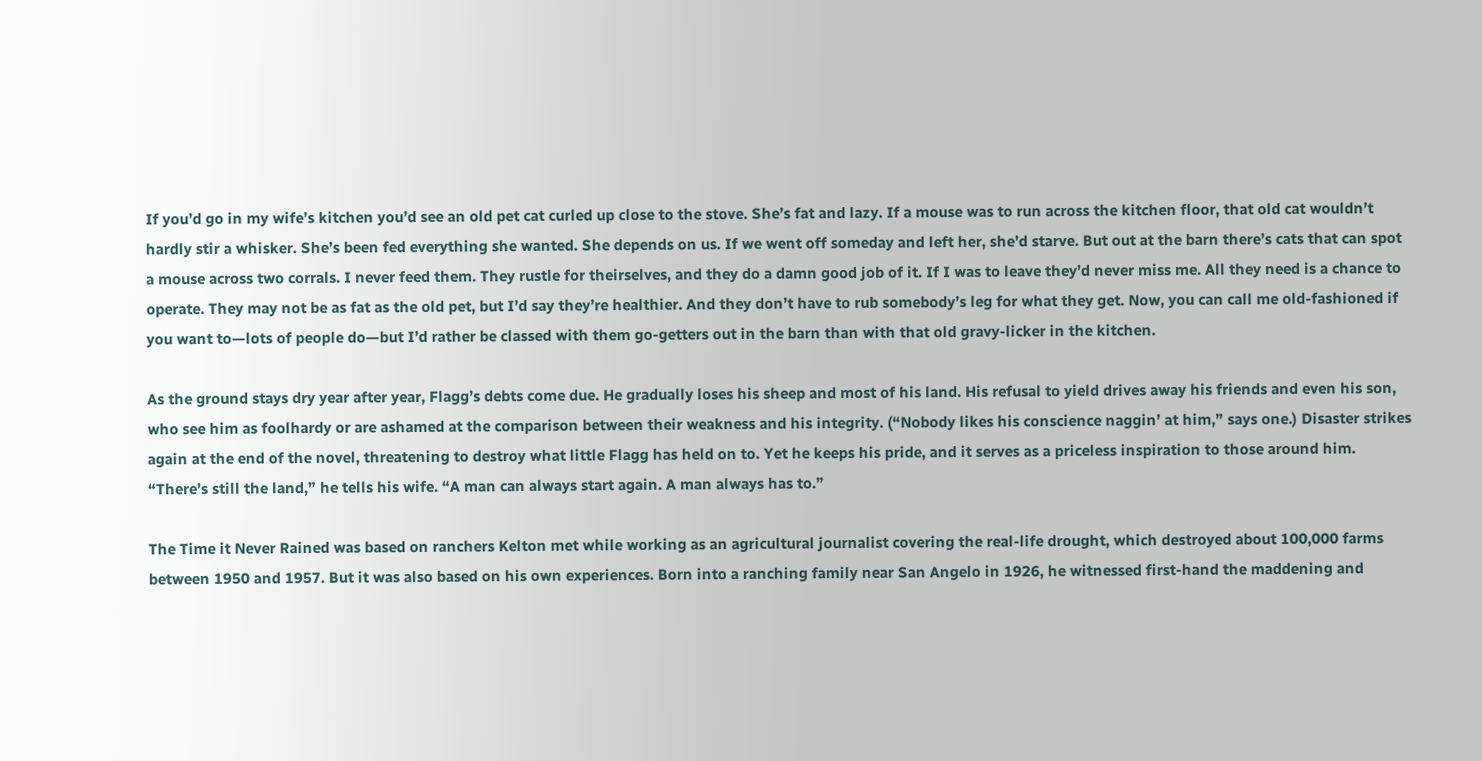If you’d go in my wife’s kitchen you’d see an old pet cat curled up close to the stove. She’s fat and lazy. If a mouse was to run across the kitchen floor, that old cat wouldn’t hardly stir a whisker. She’s been fed everything she wanted. She depends on us. If we went off someday and left her, she’d starve. But out at the barn there’s cats that can spot a mouse across two corrals. I never feed them. They rustle for theirselves, and they do a damn good job of it. If I was to leave they’d never miss me. All they need is a chance to operate. They may not be as fat as the old pet, but I’d say they’re healthier. And they don’t have to rub somebody’s leg for what they get. Now, you can call me old-fashioned if you want to—lots of people do—but I’d rather be classed with them go-getters out in the barn than with that old gravy-licker in the kitchen.

As the ground stays dry year after year, Flagg’s debts come due. He gradually loses his sheep and most of his land. His refusal to yield drives away his friends and even his son, who see him as foolhardy or are ashamed at the comparison between their weakness and his integrity. (“Nobody likes his conscience naggin’ at him,” says one.) Disaster strikes again at the end of the novel, threatening to destroy what little Flagg has held on to. Yet he keeps his pride, and it serves as a priceless inspiration to those around him. “There’s still the land,” he tells his wife. “A man can always start again. A man always has to.”

The Time it Never Rained was based on ranchers Kelton met while working as an agricultural journalist covering the real-life drought, which destroyed about 100,000 farms between 1950 and 1957. But it was also based on his own experiences. Born into a ranching family near San Angelo in 1926, he witnessed first-hand the maddening and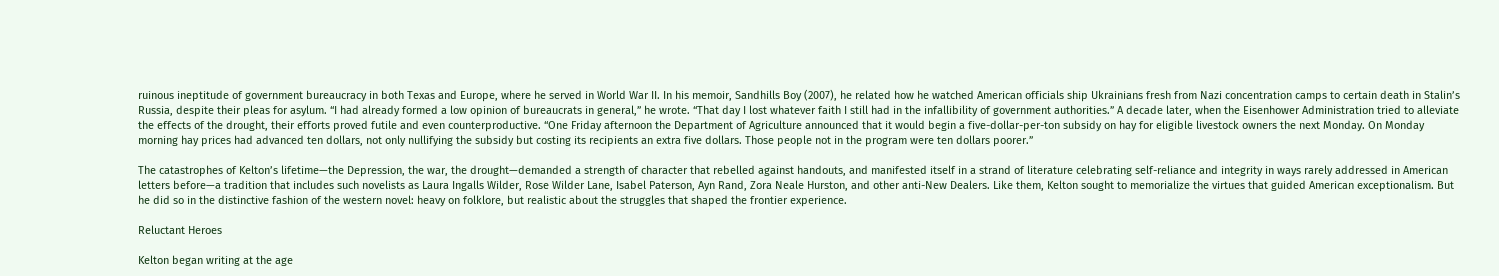ruinous ineptitude of government bureaucracy in both Texas and Europe, where he served in World War II. In his memoir, Sandhills Boy (2007), he related how he watched American officials ship Ukrainians fresh from Nazi concentration camps to certain death in Stalin’s Russia, despite their pleas for asylum. “I had already formed a low opinion of bureaucrats in general,” he wrote. “That day I lost whatever faith I still had in the infallibility of government authorities.” A decade later, when the Eisenhower Administration tried to alleviate the effects of the drought, their efforts proved futile and even counterproductive. “One Friday afternoon the Department of Agriculture announced that it would begin a five-dollar-per-ton subsidy on hay for eligible livestock owners the next Monday. On Monday morning hay prices had advanced ten dollars, not only nullifying the subsidy but costing its recipients an extra five dollars. Those people not in the program were ten dollars poorer.”

The catastrophes of Kelton’s lifetime—the Depression, the war, the drought—demanded a strength of character that rebelled against handouts, and manifested itself in a strand of literature celebrating self-reliance and integrity in ways rarely addressed in American letters before—a tradition that includes such novelists as Laura Ingalls Wilder, Rose Wilder Lane, Isabel Paterson, Ayn Rand, Zora Neale Hurston, and other anti-New Dealers. Like them, Kelton sought to memorialize the virtues that guided American exceptionalism. But he did so in the distinctive fashion of the western novel: heavy on folklore, but realistic about the struggles that shaped the frontier experience.

Reluctant Heroes

Kelton began writing at the age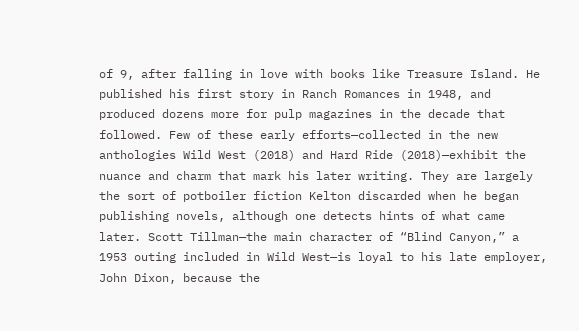of 9, after falling in love with books like Treasure Island. He published his first story in Ranch Romances in 1948, and produced dozens more for pulp magazines in the decade that followed. Few of these early efforts—collected in the new anthologies Wild West (2018) and Hard Ride (2018)—exhibit the nuance and charm that mark his later writing. They are largely the sort of potboiler fiction Kelton discarded when he began publishing novels, although one detects hints of what came later. Scott Tillman—the main character of “Blind Canyon,” a 1953 outing included in Wild West—is loyal to his late employer, John Dixon, because the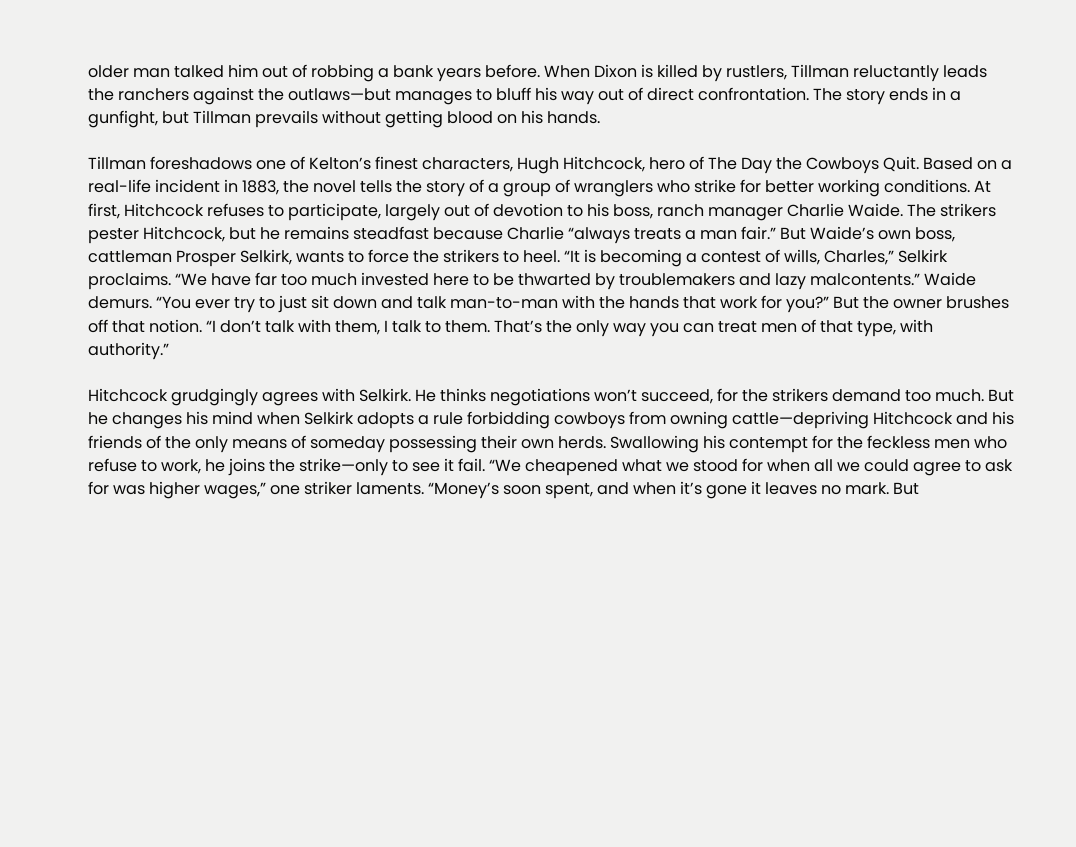older man talked him out of robbing a bank years before. When Dixon is killed by rustlers, Tillman reluctantly leads the ranchers against the outlaws—but manages to bluff his way out of direct confrontation. The story ends in a gunfight, but Tillman prevails without getting blood on his hands.

Tillman foreshadows one of Kelton’s finest characters, Hugh Hitchcock, hero of The Day the Cowboys Quit. Based on a real-life incident in 1883, the novel tells the story of a group of wranglers who strike for better working conditions. At first, Hitchcock refuses to participate, largely out of devotion to his boss, ranch manager Charlie Waide. The strikers pester Hitchcock, but he remains steadfast because Charlie “always treats a man fair.” But Waide’s own boss, cattleman Prosper Selkirk, wants to force the strikers to heel. “It is becoming a contest of wills, Charles,” Selkirk proclaims. “We have far too much invested here to be thwarted by troublemakers and lazy malcontents.” Waide demurs. “You ever try to just sit down and talk man-to-man with the hands that work for you?” But the owner brushes off that notion. “I don’t talk with them, I talk to them. That’s the only way you can treat men of that type, with authority.”

Hitchcock grudgingly agrees with Selkirk. He thinks negotiations won’t succeed, for the strikers demand too much. But he changes his mind when Selkirk adopts a rule forbidding cowboys from owning cattle—depriving Hitchcock and his friends of the only means of someday possessing their own herds. Swallowing his contempt for the feckless men who refuse to work, he joins the strike—only to see it fail. “We cheapened what we stood for when all we could agree to ask for was higher wages,” one striker laments. “Money’s soon spent, and when it’s gone it leaves no mark. But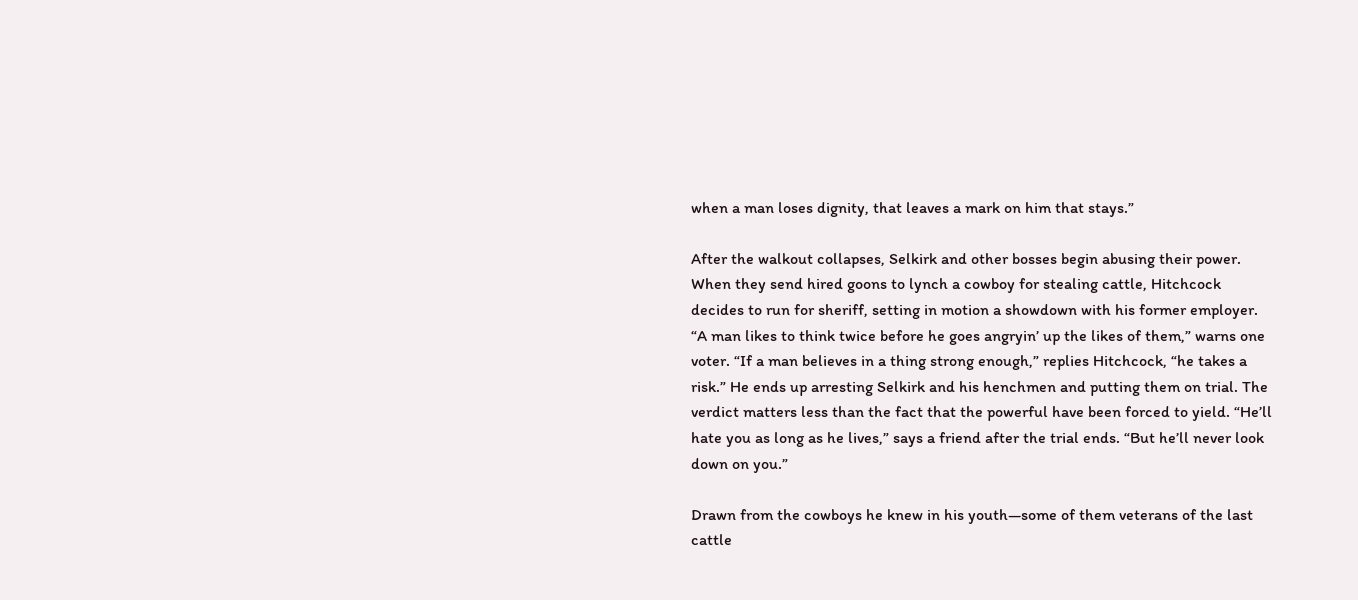when a man loses dignity, that leaves a mark on him that stays.”

After the walkout collapses, Selkirk and other bosses begin abusing their power. When they send hired goons to lynch a cowboy for stealing cattle, Hitchcock decides to run for sheriff, setting in motion a showdown with his former employer. “A man likes to think twice before he goes angryin’ up the likes of them,” warns one voter. “If a man believes in a thing strong enough,” replies Hitchcock, “he takes a risk.” He ends up arresting Selkirk and his henchmen and putting them on trial. The verdict matters less than the fact that the powerful have been forced to yield. “He’ll hate you as long as he lives,” says a friend after the trial ends. “But he’ll never look down on you.”

Drawn from the cowboys he knew in his youth—some of them veterans of the last cattle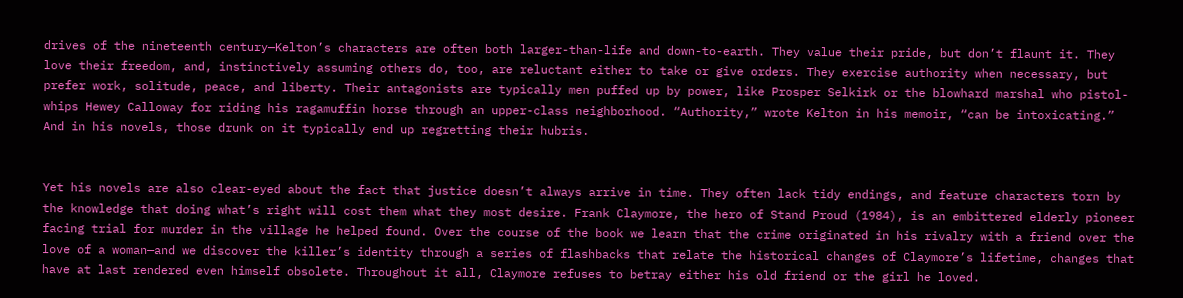drives of the nineteenth century—Kelton’s characters are often both larger-than-life and down-to-earth. They value their pride, but don’t flaunt it. They love their freedom, and, instinctively assuming others do, too, are reluctant either to take or give orders. They exercise authority when necessary, but prefer work, solitude, peace, and liberty. Their antagonists are typically men puffed up by power, like Prosper Selkirk or the blowhard marshal who pistol-whips Hewey Calloway for riding his ragamuffin horse through an upper-class neighborhood. “Authority,” wrote Kelton in his memoir, “can be intoxicating.” And in his novels, those drunk on it typically end up regretting their hubris.


Yet his novels are also clear-eyed about the fact that justice doesn’t always arrive in time. They often lack tidy endings, and feature characters torn by the knowledge that doing what’s right will cost them what they most desire. Frank Claymore, the hero of Stand Proud (1984), is an embittered elderly pioneer facing trial for murder in the village he helped found. Over the course of the book we learn that the crime originated in his rivalry with a friend over the love of a woman—and we discover the killer’s identity through a series of flashbacks that relate the historical changes of Claymore’s lifetime, changes that have at last rendered even himself obsolete. Throughout it all, Claymore refuses to betray either his old friend or the girl he loved.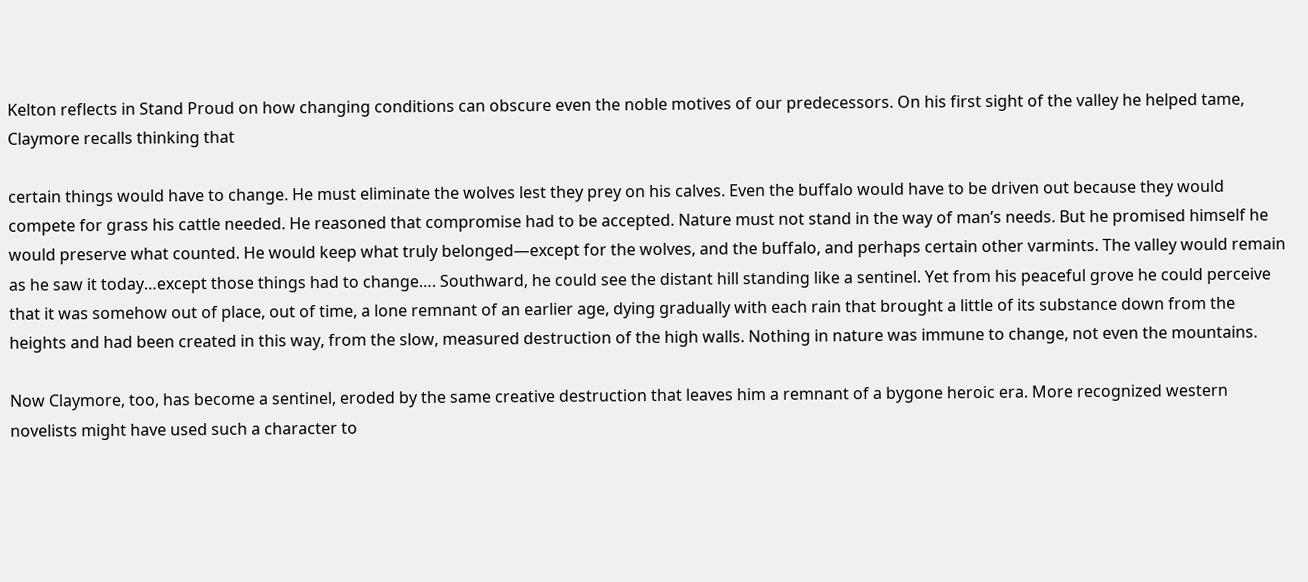Kelton reflects in Stand Proud on how changing conditions can obscure even the noble motives of our predecessors. On his first sight of the valley he helped tame, Claymore recalls thinking that

certain things would have to change. He must eliminate the wolves lest they prey on his calves. Even the buffalo would have to be driven out because they would compete for grass his cattle needed. He reasoned that compromise had to be accepted. Nature must not stand in the way of man’s needs. But he promised himself he would preserve what counted. He would keep what truly belonged—except for the wolves, and the buffalo, and perhaps certain other varmints. The valley would remain as he saw it today…except those things had to change…. Southward, he could see the distant hill standing like a sentinel. Yet from his peaceful grove he could perceive that it was somehow out of place, out of time, a lone remnant of an earlier age, dying gradually with each rain that brought a little of its substance down from the heights and had been created in this way, from the slow, measured destruction of the high walls. Nothing in nature was immune to change, not even the mountains.

Now Claymore, too, has become a sentinel, eroded by the same creative destruction that leaves him a remnant of a bygone heroic era. More recognized western novelists might have used such a character to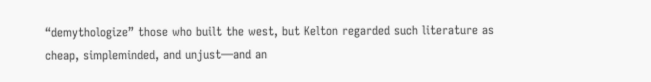“demythologize” those who built the west, but Kelton regarded such literature as cheap, simpleminded, and unjust—and an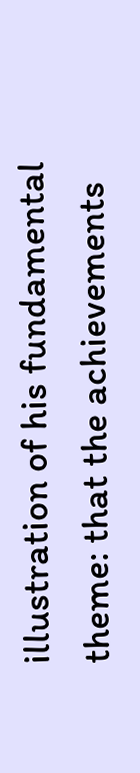illustration of his fundamental theme: that the achievements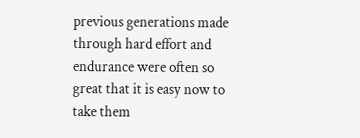previous generations made through hard effort and endurance were often so great that it is easy now to take them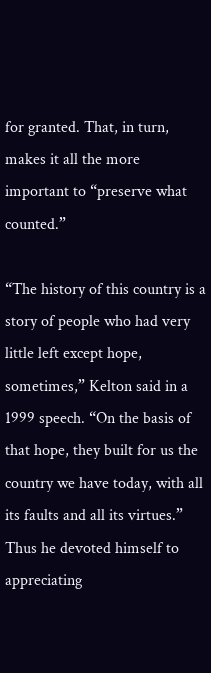for granted. That, in turn, makes it all the more important to “preserve what counted.”

“The history of this country is a story of people who had very little left except hope, sometimes,” Kelton said in a 1999 speech. “On the basis of that hope, they built for us the country we have today, with all its faults and all its virtues.” Thus he devoted himself to appreciating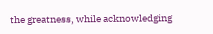the greatness, while acknowledging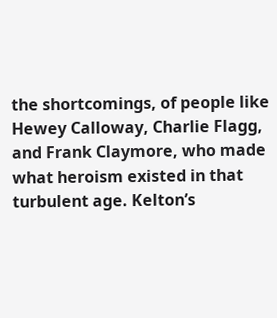the shortcomings, of people like Hewey Calloway, Charlie Flagg, and Frank Claymore, who made what heroism existed in that turbulent age. Kelton’s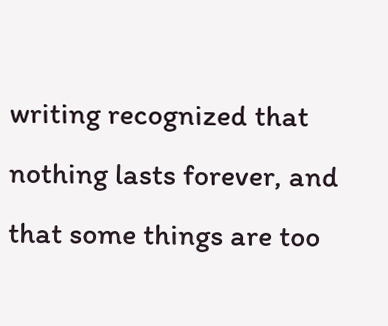writing recognized that nothing lasts forever, and that some things are too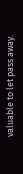valuable to let pass away.